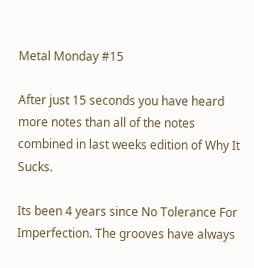Metal Monday #15

After just 15 seconds you have heard more notes than all of the notes combined in last weeks edition of Why It Sucks.

Its been 4 years since No Tolerance For Imperfection. The grooves have always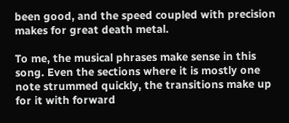been good, and the speed coupled with precision makes for great death metal.

To me, the musical phrases make sense in this song. Even the sections where it is mostly one note strummed quickly, the transitions make up for it with forward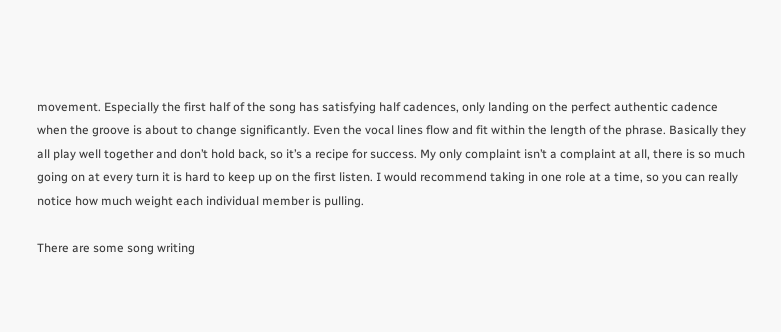movement. Especially the first half of the song has satisfying half cadences, only landing on the perfect authentic cadence when the groove is about to change significantly. Even the vocal lines flow and fit within the length of the phrase. Basically they all play well together and don’t hold back, so it’s a recipe for success. My only complaint isn’t a complaint at all, there is so much going on at every turn it is hard to keep up on the first listen. I would recommend taking in one role at a time, so you can really notice how much weight each individual member is pulling.

There are some song writing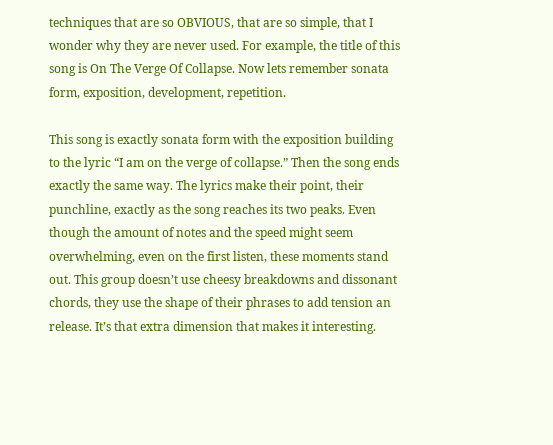techniques that are so OBVIOUS, that are so simple, that I wonder why they are never used. For example, the title of this song is On The Verge Of Collapse. Now lets remember sonata form, exposition, development, repetition.

This song is exactly sonata form with the exposition building to the lyric “I am on the verge of collapse.” Then the song ends exactly the same way. The lyrics make their point, their punchline, exactly as the song reaches its two peaks. Even though the amount of notes and the speed might seem overwhelming, even on the first listen, these moments stand out. This group doesn’t use cheesy breakdowns and dissonant chords, they use the shape of their phrases to add tension an release. It’s that extra dimension that makes it interesting.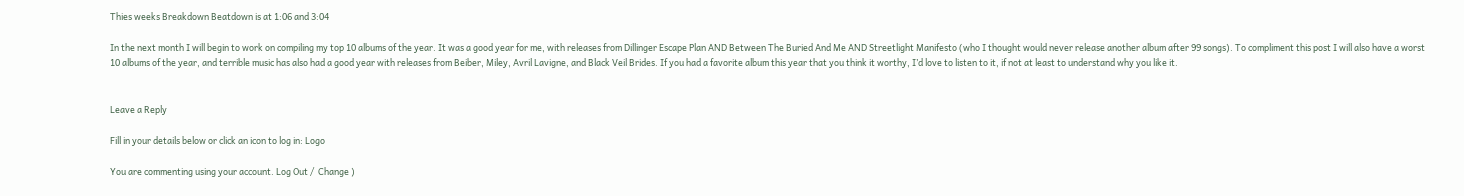Thies weeks Breakdown Beatdown is at 1:06 and 3:04

In the next month I will begin to work on compiling my top 10 albums of the year. It was a good year for me, with releases from Dillinger Escape Plan AND Between The Buried And Me AND Streetlight Manifesto (who I thought would never release another album after 99 songs). To compliment this post I will also have a worst 10 albums of the year, and terrible music has also had a good year with releases from Beiber, Miley, Avril Lavigne, and Black Veil Brides. If you had a favorite album this year that you think it worthy, I’d love to listen to it, if not at least to understand why you like it.


Leave a Reply

Fill in your details below or click an icon to log in: Logo

You are commenting using your account. Log Out /  Change )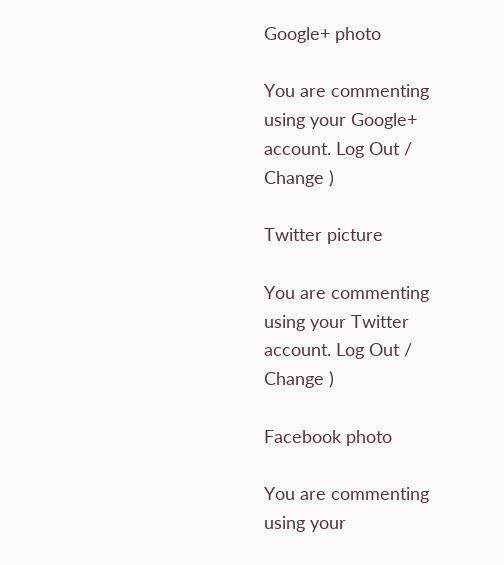Google+ photo

You are commenting using your Google+ account. Log Out /  Change )

Twitter picture

You are commenting using your Twitter account. Log Out /  Change )

Facebook photo

You are commenting using your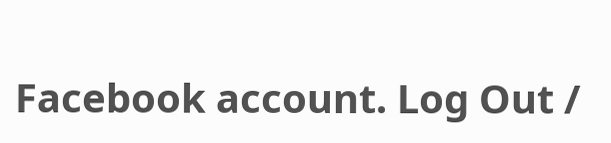Facebook account. Log Out /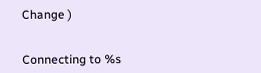Change )


Connecting to %s